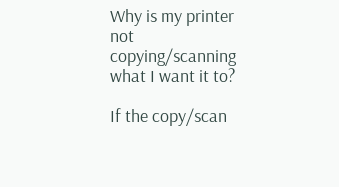Why is my printer not copying/scanning what I want it to?

If the copy/scan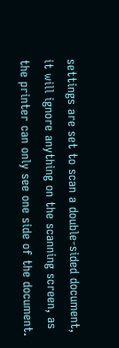settings are set to scan a double-sided document, it will ignore anything on the scanning screen, as the printer can only see one side of the document.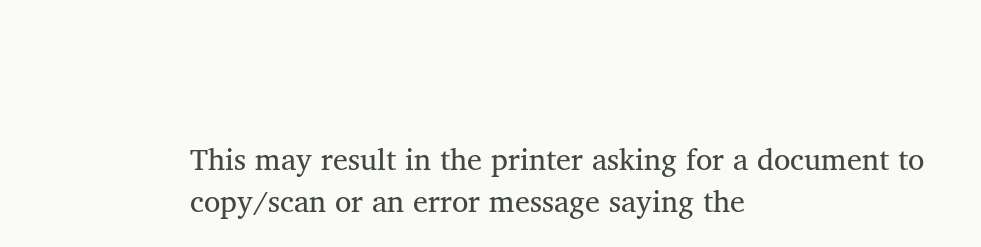This may result in the printer asking for a document to copy/scan or an error message saying the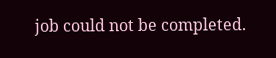job could not be completed.